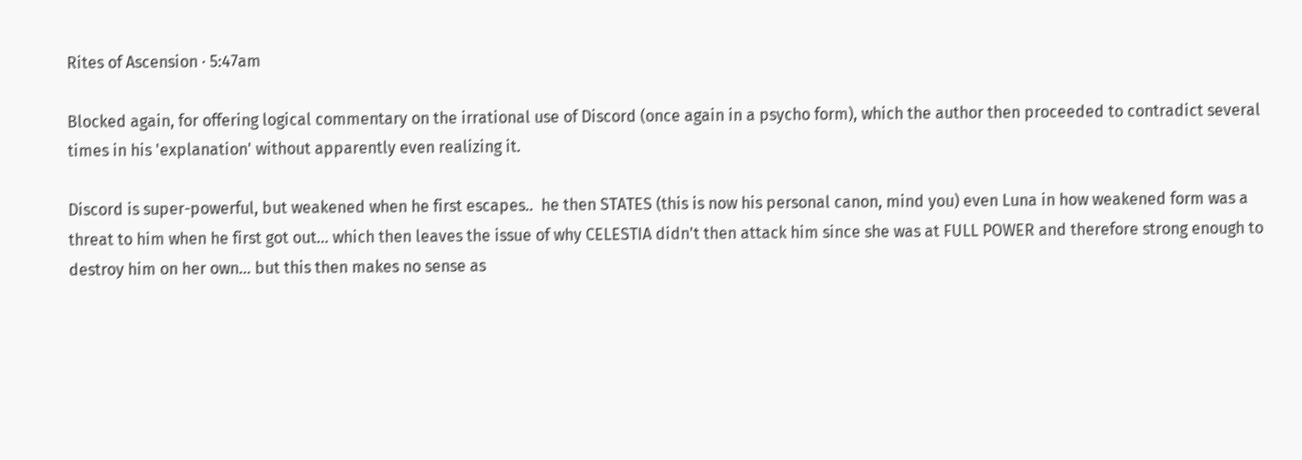Rites of Ascension · 5:47am

Blocked again, for offering logical commentary on the irrational use of Discord (once again in a psycho form), which the author then proceeded to contradict several times in his 'explanation' without apparently even realizing it.

Discord is super-powerful, but weakened when he first escapes..  he then STATES (this is now his personal canon, mind you) even Luna in how weakened form was a threat to him when he first got out... which then leaves the issue of why CELESTIA didn't then attack him since she was at FULL POWER and therefore strong enough to destroy him on her own... but this then makes no sense as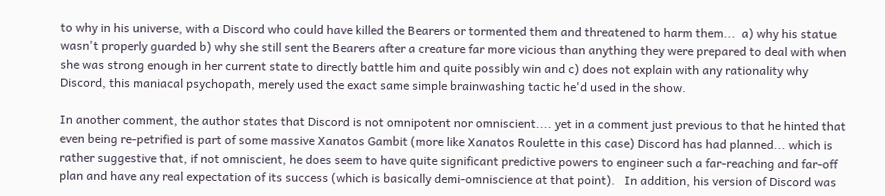to why in his universe, with a Discord who could have killed the Bearers or tormented them and threatened to harm them...  a) why his statue wasn't properly guarded b) why she still sent the Bearers after a creature far more vicious than anything they were prepared to deal with when she was strong enough in her current state to directly battle him and quite possibly win and c) does not explain with any rationality why Discord, this maniacal psychopath, merely used the exact same simple brainwashing tactic he'd used in the show.

In another comment, the author states that Discord is not omnipotent nor omniscient.... yet in a comment just previous to that he hinted that even being re-petrified is part of some massive Xanatos Gambit (more like Xanatos Roulette in this case) Discord has had planned... which is rather suggestive that, if not omniscient, he does seem to have quite significant predictive powers to engineer such a far-reaching and far-off plan and have any real expectation of its success (which is basically demi-omniscience at that point).   In addition, his version of Discord was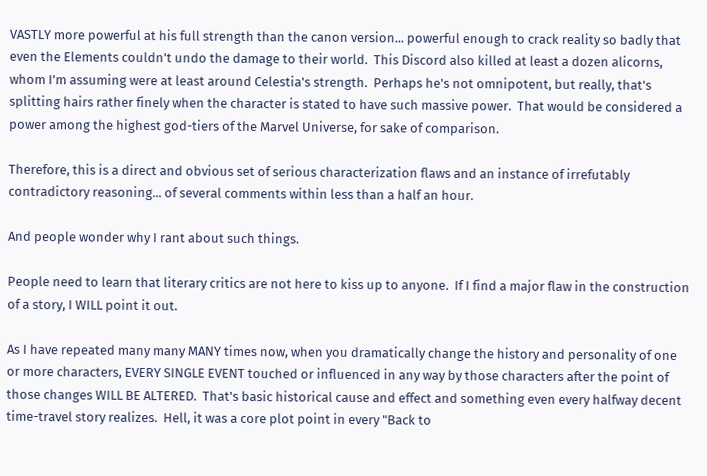VASTLY more powerful at his full strength than the canon version... powerful enough to crack reality so badly that even the Elements couldn't undo the damage to their world.  This Discord also killed at least a dozen alicorns, whom I'm assuming were at least around Celestia's strength.  Perhaps he's not omnipotent, but really, that's splitting hairs rather finely when the character is stated to have such massive power.  That would be considered a power among the highest god-tiers of the Marvel Universe, for sake of comparison.

Therefore, this is a direct and obvious set of serious characterization flaws and an instance of irrefutably contradictory reasoning... of several comments within less than a half an hour.

And people wonder why I rant about such things.

People need to learn that literary critics are not here to kiss up to anyone.  If I find a major flaw in the construction of a story, I WILL point it out.

As I have repeated many many MANY times now, when you dramatically change the history and personality of one or more characters, EVERY SINGLE EVENT touched or influenced in any way by those characters after the point of those changes WILL BE ALTERED.  That's basic historical cause and effect and something even every halfway decent time-travel story realizes.  Hell, it was a core plot point in every "Back to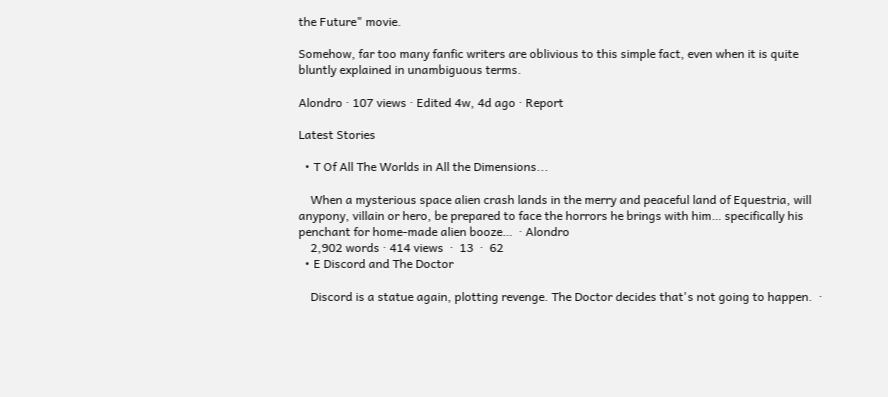the Future" movie.

Somehow, far too many fanfic writers are oblivious to this simple fact, even when it is quite bluntly explained in unambiguous terms.

Alondro · 107 views · Edited 4w, 4d ago · Report

Latest Stories

  • T Of All The Worlds in All the Dimensions...

    When a mysterious space alien crash lands in the merry and peaceful land of Equestria, will anypony, villain or hero, be prepared to face the horrors he brings with him… specifically his penchant for home-made alien booze…  · Alondro
    2,902 words · 414 views  ·  13  ·  62
  • E Discord and The Doctor

    Discord is a statue again, plotting revenge. The Doctor decides that's not going to happen.  ·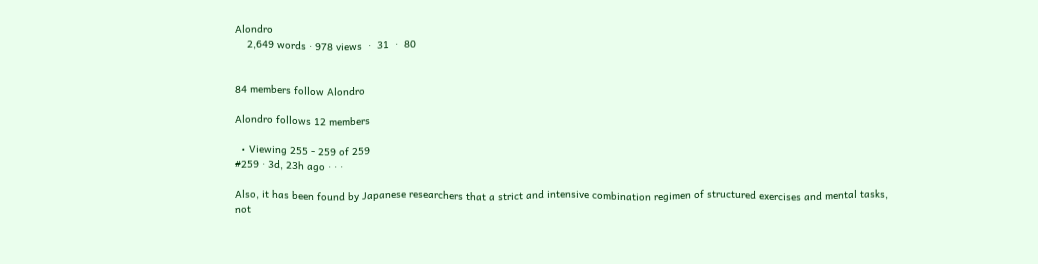Alondro
    2,649 words · 978 views  ·  31  ·  80


84 members follow Alondro

Alondro follows 12 members

  • Viewing 255 - 259 of 259
#259 · 3d, 23h ago · · ·

Also, it has been found by Japanese researchers that a strict and intensive combination regimen of structured exercises and mental tasks, not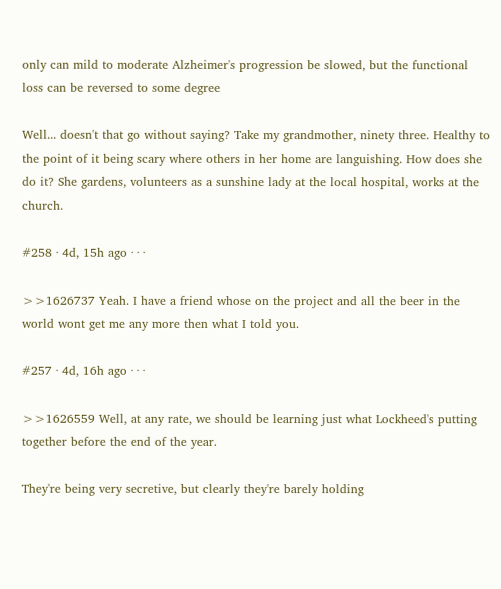only can mild to moderate Alzheimer's progression be slowed, but the functional loss can be reversed to some degree

Well... doesn't that go without saying? Take my grandmother, ninety three. Healthy to the point of it being scary where others in her home are languishing. How does she do it? She gardens, volunteers as a sunshine lady at the local hospital, works at the church.

#258 · 4d, 15h ago · · ·

>>1626737 Yeah. I have a friend whose on the project and all the beer in the world wont get me any more then what I told you.

#257 · 4d, 16h ago · · ·

>>1626559 Well, at any rate, we should be learning just what Lockheed's putting together before the end of the year.

They're being very secretive, but clearly they're barely holding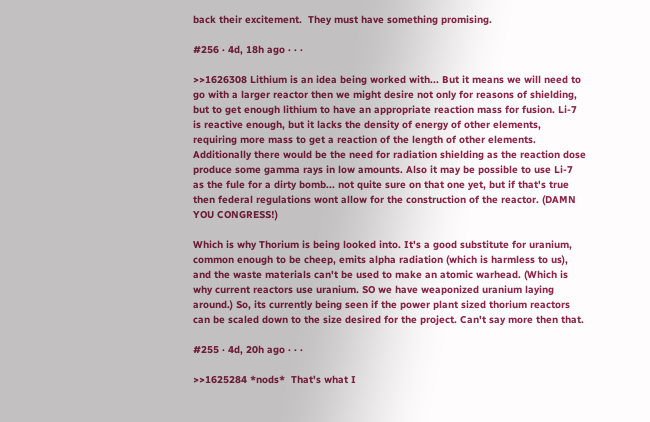back their excitement.  They must have something promising.

#256 · 4d, 18h ago · · ·

>>1626308 Lithium is an idea being worked with... But it means we will need to go with a larger reactor then we might desire not only for reasons of shielding, but to get enough lithium to have an appropriate reaction mass for fusion. Li-7 is reactive enough, but it lacks the density of energy of other elements, requiring more mass to get a reaction of the length of other elements. Additionally there would be the need for radiation shielding as the reaction dose produce some gamma rays in low amounts. Also it may be possible to use Li-7 as the fule for a dirty bomb... not quite sure on that one yet, but if that's true then federal regulations wont allow for the construction of the reactor. (DAMN YOU CONGRESS!)

Which is why Thorium is being looked into. It's a good substitute for uranium, common enough to be cheep, emits alpha radiation (which is harmless to us), and the waste materials can't be used to make an atomic warhead. (Which is why current reactors use uranium. SO we have weaponized uranium laying around.) So, its currently being seen if the power plant sized thorium reactors can be scaled down to the size desired for the project. Can't say more then that.

#255 · 4d, 20h ago · · ·

>>1625284 *nods*  That's what I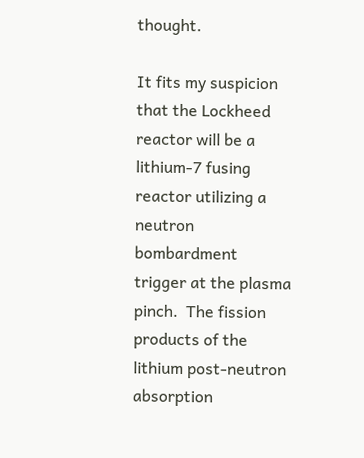thought.

It fits my suspicion that the Lockheed reactor will be a lithium-7 fusing reactor utilizing a neutron bombardment trigger at the plasma pinch.  The fission products of the lithium post-neutron absorption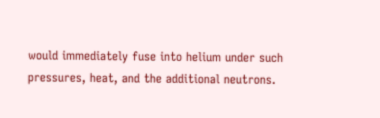would immediately fuse into helium under such pressures, heat, and the additional neutrons.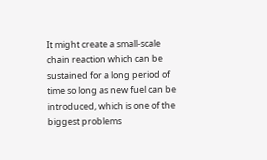It might create a small-scale chain reaction which can be sustained for a long period of time so long as new fuel can be introduced, which is one of the biggest problems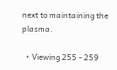next to maintaining the plasma.

  • Viewing 255 - 259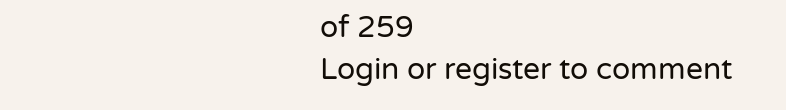of 259
Login or register to comment